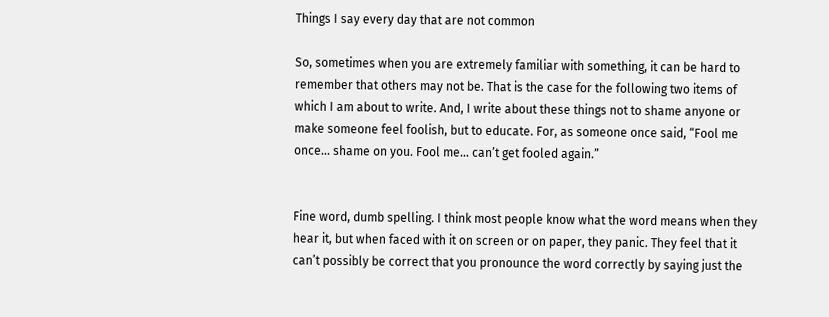Things I say every day that are not common

So, sometimes when you are extremely familiar with something, it can be hard to remember that others may not be. That is the case for the following two items of which I am about to write. And, I write about these things not to shame anyone or make someone feel foolish, but to educate. For, as someone once said, “Fool me once… shame on you. Fool me… can’t get fooled again.”


Fine word, dumb spelling. I think most people know what the word means when they hear it, but when faced with it on screen or on paper, they panic. They feel that it can’t possibly be correct that you pronounce the word correctly by saying just the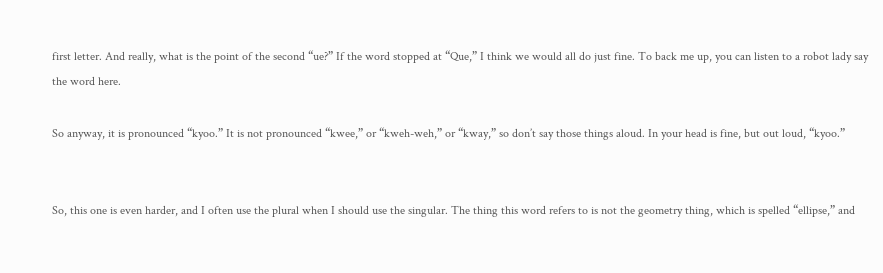first letter. And really, what is the point of the second “ue?” If the word stopped at “Que,” I think we would all do just fine. To back me up, you can listen to a robot lady say the word here.

So anyway, it is pronounced “kyoo.” It is not pronounced “kwee,” or “kweh-weh,” or “kway,” so don’t say those things aloud. In your head is fine, but out loud, “kyoo.”


So, this one is even harder, and I often use the plural when I should use the singular. The thing this word refers to is not the geometry thing, which is spelled “ellipse,” and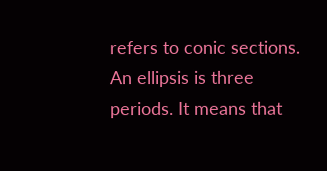refers to conic sections. An ellipsis is three periods. It means that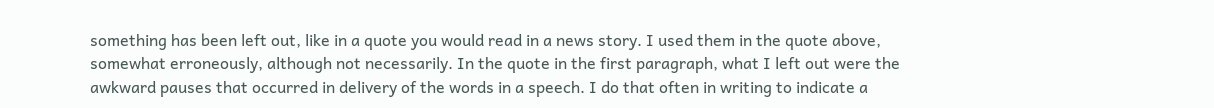something has been left out, like in a quote you would read in a news story. I used them in the quote above, somewhat erroneously, although not necessarily. In the quote in the first paragraph, what I left out were the awkward pauses that occurred in delivery of the words in a speech. I do that often in writing to indicate a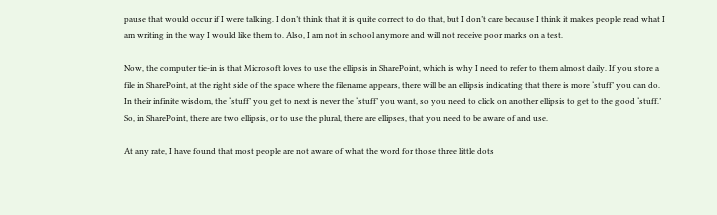pause that would occur if I were talking. I don’t think that it is quite correct to do that, but I don’t care because I think it makes people read what I am writing in the way I would like them to. Also, I am not in school anymore and will not receive poor marks on a test.

Now, the computer tie-in is that Microsoft loves to use the ellipsis in SharePoint, which is why I need to refer to them almost daily. If you store a file in SharePoint, at the right side of the space where the filename appears, there will be an ellipsis indicating that there is more ‘stuff’ you can do. In their infinite wisdom, the ‘stuff’ you get to next is never the ‘stuff’ you want, so you need to click on another ellipsis to get to the good ‘stuff.’ So, in SharePoint, there are two ellipsis, or to use the plural, there are ellipses, that you need to be aware of and use.

At any rate, I have found that most people are not aware of what the word for those three little dots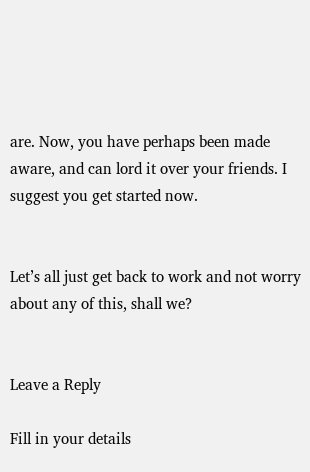are. Now, you have perhaps been made aware, and can lord it over your friends. I suggest you get started now.


Let’s all just get back to work and not worry about any of this, shall we?


Leave a Reply

Fill in your details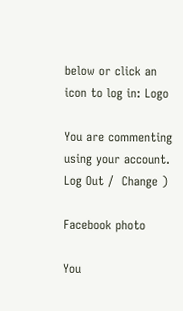below or click an icon to log in: Logo

You are commenting using your account. Log Out /  Change )

Facebook photo

You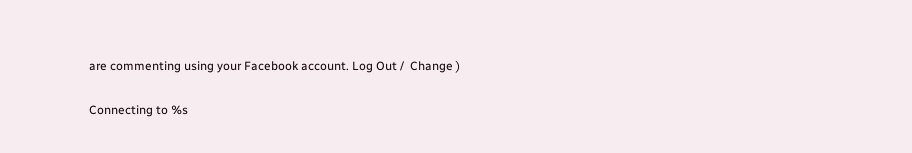are commenting using your Facebook account. Log Out /  Change )

Connecting to %s